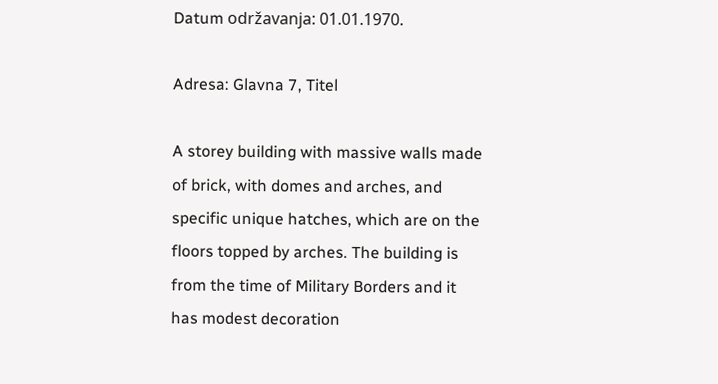Datum održavanja: 01.01.1970.

Adresa: Glavna 7, Titel

A storey building with massive walls made of brick, with domes and arches, and specific unique hatches, which are on the floors topped by arches. The building is from the time of Military Borders and it has modest decoration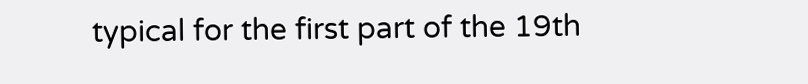typical for the first part of the 19th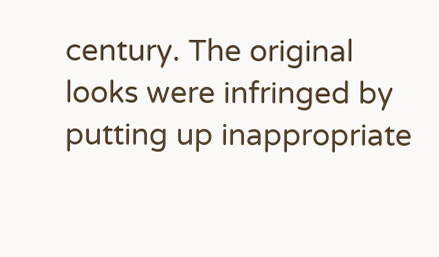century. The original looks were infringed by putting up inappropriate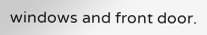windows and front door.